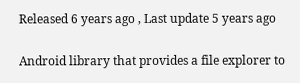Released 6 years ago , Last update 5 years ago

Android library that provides a file explorer to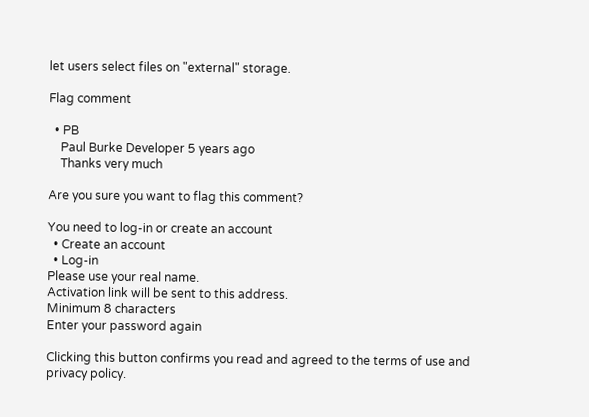let users select files on "external" storage.

Flag comment

  • PB
    Paul Burke Developer 5 years ago
    Thanks very much

Are you sure you want to flag this comment?

You need to log-in or create an account
  • Create an account
  • Log-in
Please use your real name.
Activation link will be sent to this address.
Minimum 8 characters
Enter your password again

Clicking this button confirms you read and agreed to the terms of use and privacy policy.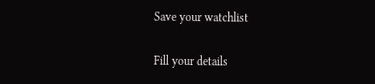Save your watchlist

Fill your details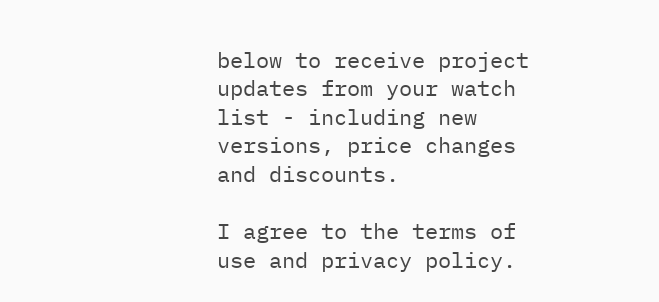below to receive project updates from your watch list - including new versions, price changes and discounts.

I agree to the terms of use and privacy policy.